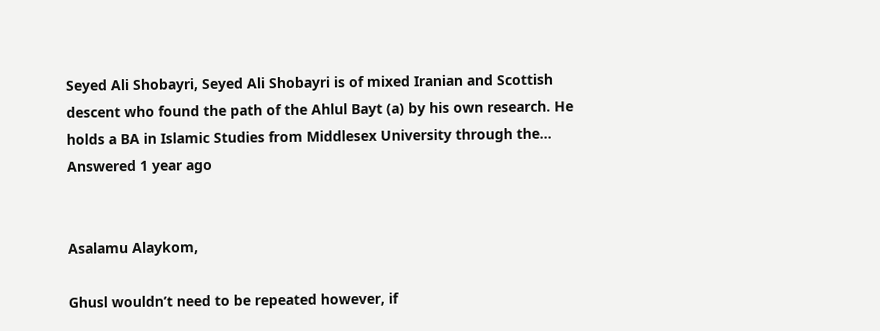Seyed Ali Shobayri, Seyed Ali Shobayri is of mixed Iranian and Scottish descent who found the path of the Ahlul Bayt (a) by his own research. He holds a BA in Islamic Studies from Middlesex University through the... Answered 1 year ago


Asalamu Alaykom,

Ghusl wouldn’t need to be repeated however, if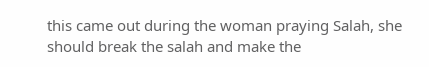this came out during the woman praying Salah, she should break the salah and make the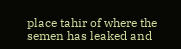place tahir of where the semen has leaked and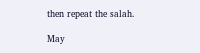then repeat the salah.

May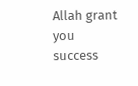Allah grant you success